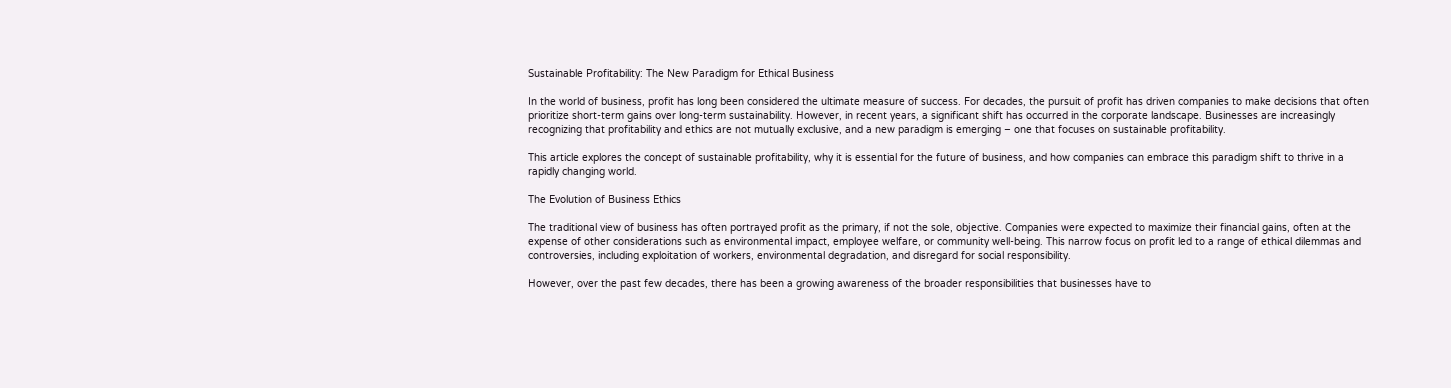Sustainable Profitability: The New Paradigm for Ethical Business

In the world of business, profit has long been considered the ultimate measure of success. For decades, the pursuit of profit has driven companies to make decisions that often prioritize short-term gains over long-term sustainability. However, in recent years, a significant shift has occurred in the corporate landscape. Businesses are increasingly recognizing that profitability and ethics are not mutually exclusive, and a new paradigm is emerging – one that focuses on sustainable profitability.

This article explores the concept of sustainable profitability, why it is essential for the future of business, and how companies can embrace this paradigm shift to thrive in a rapidly changing world.

The Evolution of Business Ethics

The traditional view of business has often portrayed profit as the primary, if not the sole, objective. Companies were expected to maximize their financial gains, often at the expense of other considerations such as environmental impact, employee welfare, or community well-being. This narrow focus on profit led to a range of ethical dilemmas and controversies, including exploitation of workers, environmental degradation, and disregard for social responsibility.

However, over the past few decades, there has been a growing awareness of the broader responsibilities that businesses have to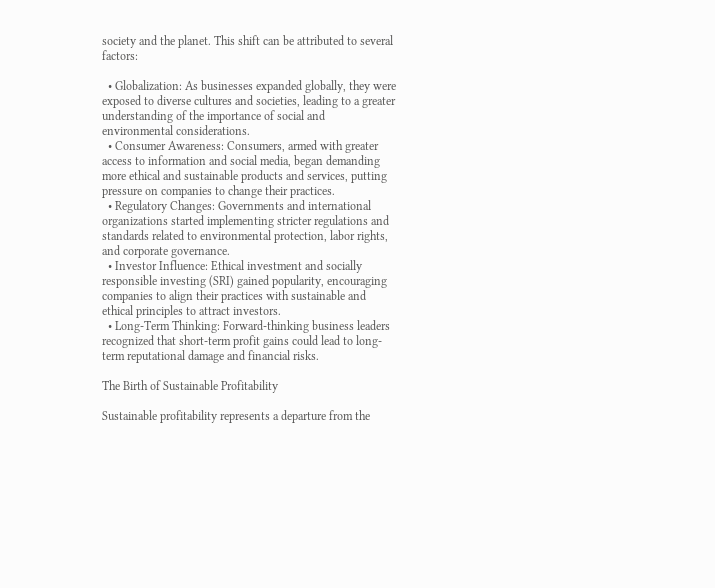society and the planet. This shift can be attributed to several factors:

  • Globalization: As businesses expanded globally, they were exposed to diverse cultures and societies, leading to a greater understanding of the importance of social and environmental considerations.
  • Consumer Awareness: Consumers, armed with greater access to information and social media, began demanding more ethical and sustainable products and services, putting pressure on companies to change their practices.
  • Regulatory Changes: Governments and international organizations started implementing stricter regulations and standards related to environmental protection, labor rights, and corporate governance.
  • Investor Influence: Ethical investment and socially responsible investing (SRI) gained popularity, encouraging companies to align their practices with sustainable and ethical principles to attract investors.
  • Long-Term Thinking: Forward-thinking business leaders recognized that short-term profit gains could lead to long-term reputational damage and financial risks.

The Birth of Sustainable Profitability

Sustainable profitability represents a departure from the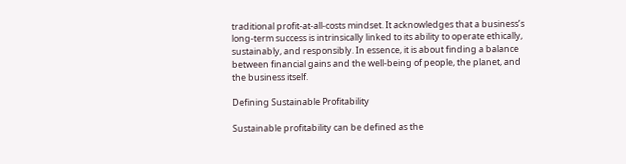traditional profit-at-all-costs mindset. It acknowledges that a business’s long-term success is intrinsically linked to its ability to operate ethically, sustainably, and responsibly. In essence, it is about finding a balance between financial gains and the well-being of people, the planet, and the business itself.

Defining Sustainable Profitability

Sustainable profitability can be defined as the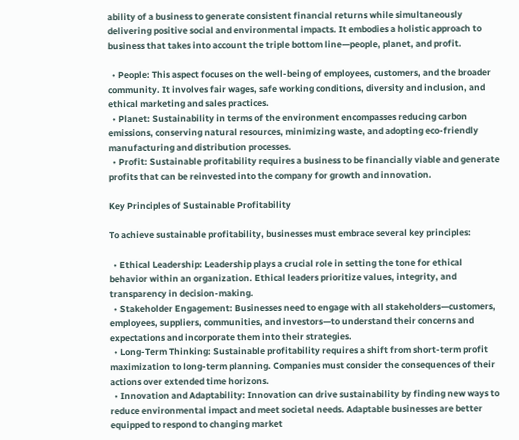ability of a business to generate consistent financial returns while simultaneously delivering positive social and environmental impacts. It embodies a holistic approach to business that takes into account the triple bottom line—people, planet, and profit.

  • People: This aspect focuses on the well-being of employees, customers, and the broader community. It involves fair wages, safe working conditions, diversity and inclusion, and ethical marketing and sales practices.
  • Planet: Sustainability in terms of the environment encompasses reducing carbon emissions, conserving natural resources, minimizing waste, and adopting eco-friendly manufacturing and distribution processes.
  • Profit: Sustainable profitability requires a business to be financially viable and generate profits that can be reinvested into the company for growth and innovation.

Key Principles of Sustainable Profitability

To achieve sustainable profitability, businesses must embrace several key principles:

  • Ethical Leadership: Leadership plays a crucial role in setting the tone for ethical behavior within an organization. Ethical leaders prioritize values, integrity, and transparency in decision-making.
  • Stakeholder Engagement: Businesses need to engage with all stakeholders—customers, employees, suppliers, communities, and investors—to understand their concerns and expectations and incorporate them into their strategies.
  • Long-Term Thinking: Sustainable profitability requires a shift from short-term profit maximization to long-term planning. Companies must consider the consequences of their actions over extended time horizons.
  • Innovation and Adaptability: Innovation can drive sustainability by finding new ways to reduce environmental impact and meet societal needs. Adaptable businesses are better equipped to respond to changing market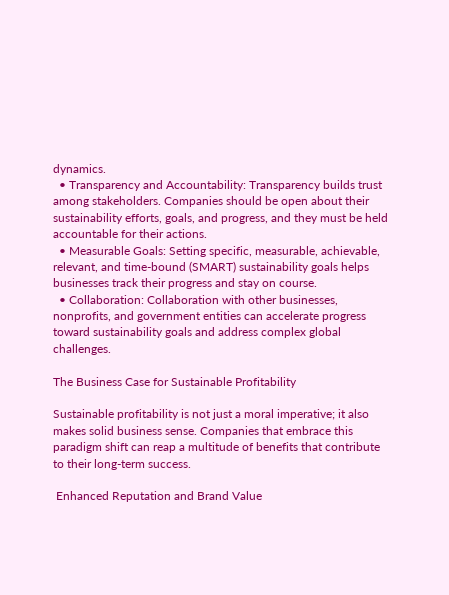dynamics.
  • Transparency and Accountability: Transparency builds trust among stakeholders. Companies should be open about their sustainability efforts, goals, and progress, and they must be held accountable for their actions.
  • Measurable Goals: Setting specific, measurable, achievable, relevant, and time-bound (SMART) sustainability goals helps businesses track their progress and stay on course.
  • Collaboration: Collaboration with other businesses, nonprofits, and government entities can accelerate progress toward sustainability goals and address complex global challenges.

The Business Case for Sustainable Profitability

Sustainable profitability is not just a moral imperative; it also makes solid business sense. Companies that embrace this paradigm shift can reap a multitude of benefits that contribute to their long-term success.

 Enhanced Reputation and Brand Value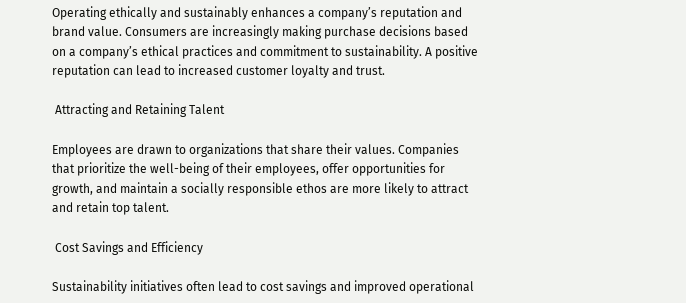Operating ethically and sustainably enhances a company’s reputation and brand value. Consumers are increasingly making purchase decisions based on a company’s ethical practices and commitment to sustainability. A positive reputation can lead to increased customer loyalty and trust.

 Attracting and Retaining Talent

Employees are drawn to organizations that share their values. Companies that prioritize the well-being of their employees, offer opportunities for growth, and maintain a socially responsible ethos are more likely to attract and retain top talent.

 Cost Savings and Efficiency

Sustainability initiatives often lead to cost savings and improved operational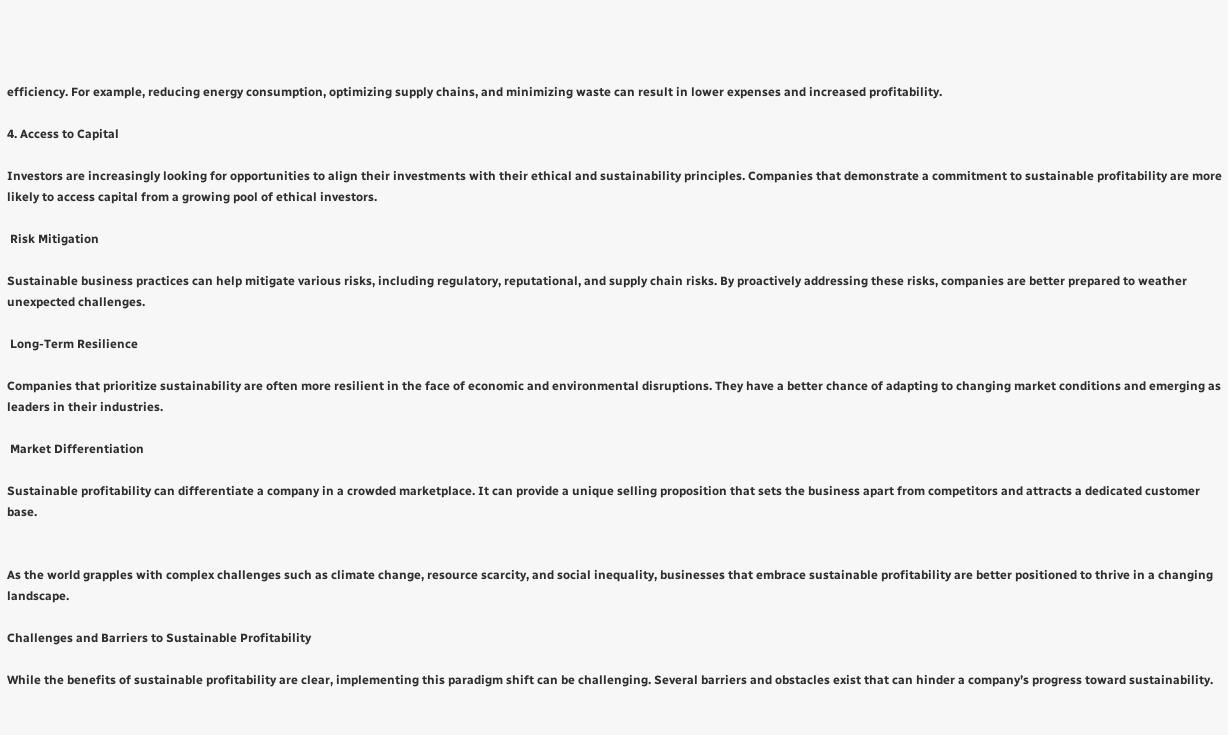efficiency. For example, reducing energy consumption, optimizing supply chains, and minimizing waste can result in lower expenses and increased profitability.

4. Access to Capital

Investors are increasingly looking for opportunities to align their investments with their ethical and sustainability principles. Companies that demonstrate a commitment to sustainable profitability are more likely to access capital from a growing pool of ethical investors.

 Risk Mitigation

Sustainable business practices can help mitigate various risks, including regulatory, reputational, and supply chain risks. By proactively addressing these risks, companies are better prepared to weather unexpected challenges.

 Long-Term Resilience

Companies that prioritize sustainability are often more resilient in the face of economic and environmental disruptions. They have a better chance of adapting to changing market conditions and emerging as leaders in their industries.

 Market Differentiation

Sustainable profitability can differentiate a company in a crowded marketplace. It can provide a unique selling proposition that sets the business apart from competitors and attracts a dedicated customer base.


As the world grapples with complex challenges such as climate change, resource scarcity, and social inequality, businesses that embrace sustainable profitability are better positioned to thrive in a changing landscape.

Challenges and Barriers to Sustainable Profitability

While the benefits of sustainable profitability are clear, implementing this paradigm shift can be challenging. Several barriers and obstacles exist that can hinder a company’s progress toward sustainability.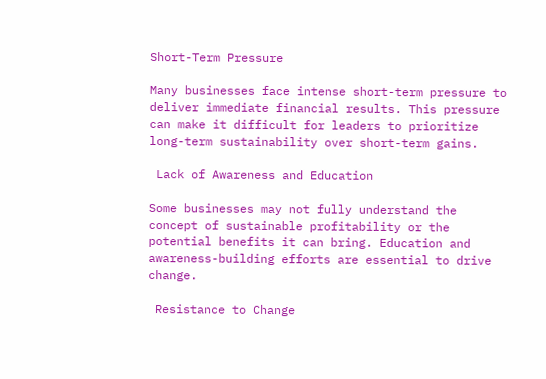Short-Term Pressure

Many businesses face intense short-term pressure to deliver immediate financial results. This pressure can make it difficult for leaders to prioritize long-term sustainability over short-term gains.

 Lack of Awareness and Education

Some businesses may not fully understand the concept of sustainable profitability or the potential benefits it can bring. Education and awareness-building efforts are essential to drive change.

 Resistance to Change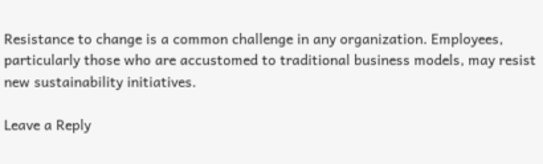Resistance to change is a common challenge in any organization. Employees, particularly those who are accustomed to traditional business models, may resist new sustainability initiatives.

Leave a Reply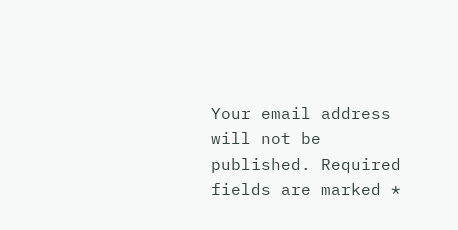Your email address will not be published. Required fields are marked *